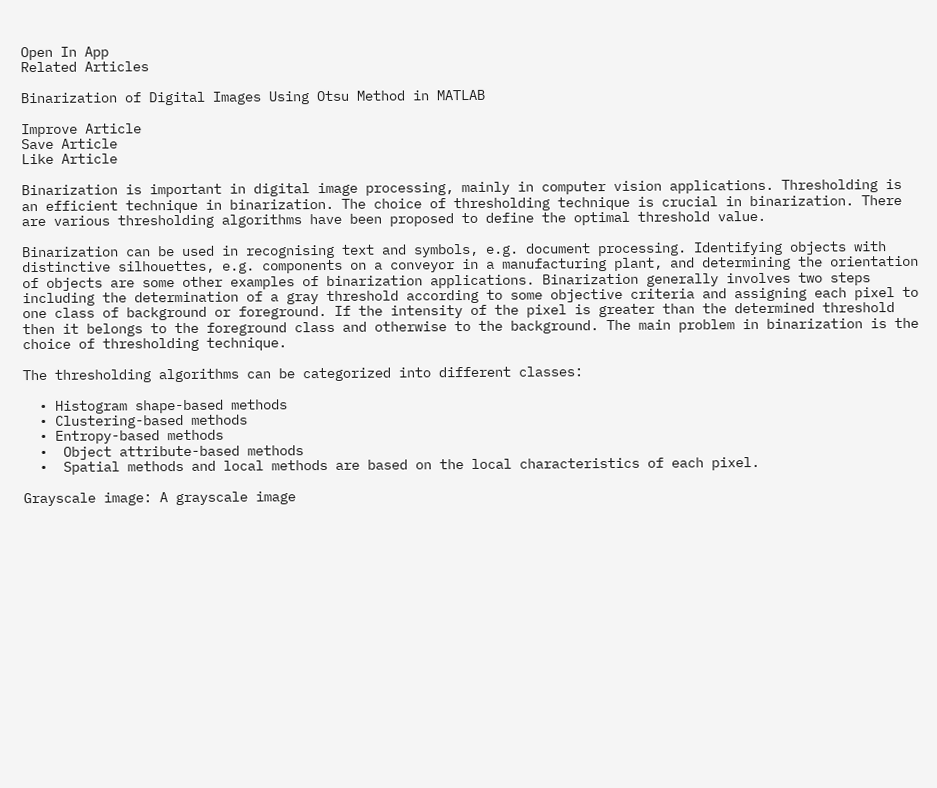Open In App
Related Articles

Binarization of Digital Images Using Otsu Method in MATLAB

Improve Article
Save Article
Like Article

Binarization is important in digital image processing, mainly in computer vision applications. Thresholding is an efficient technique in binarization. The choice of thresholding technique is crucial in binarization. There are various thresholding algorithms have been proposed to define the optimal threshold value.

Binarization can be used in recognising text and symbols, e.g. document processing. Identifying objects with distinctive silhouettes, e.g. components on a conveyor in a manufacturing plant, and determining the orientation of objects are some other examples of binarization applications. Binarization generally involves two steps including the determination of a gray threshold according to some objective criteria and assigning each pixel to one class of background or foreground. If the intensity of the pixel is greater than the determined threshold then it belongs to the foreground class and otherwise to the background. The main problem in binarization is the choice of thresholding technique.

The thresholding algorithms can be categorized into different classes:

  • Histogram shape-based methods
  • Clustering-based methods
  • Entropy-based methods
  •  Object attribute-based methods
  •  Spatial methods and local methods are based on the local characteristics of each pixel.

Grayscale image: A grayscale image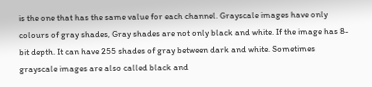is the one that has the same value for each channel. Grayscale images have only colours of gray shades, Gray shades are not only black and white. If the image has 8-bit depth. It can have 255 shades of gray between dark and white. Sometimes grayscale images are also called black and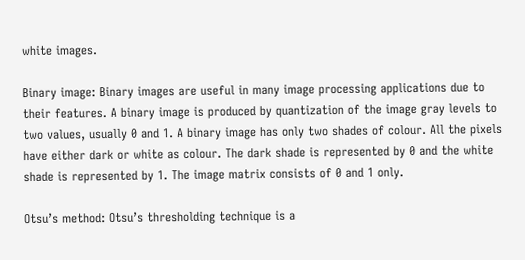white images.

Binary image: Binary images are useful in many image processing applications due to their features. A binary image is produced by quantization of the image gray levels to two values, usually 0 and 1. A binary image has only two shades of colour. All the pixels have either dark or white as colour. The dark shade is represented by 0 and the white shade is represented by 1. The image matrix consists of 0 and 1 only.

Otsu’s method: Otsu’s thresholding technique is a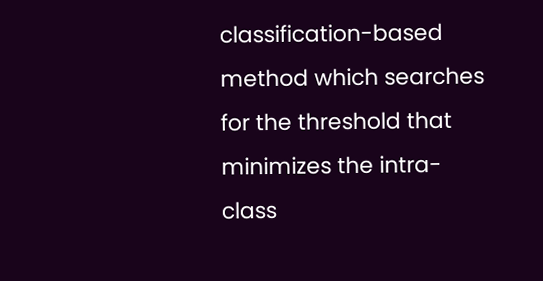classification-based method which searches for the threshold that minimizes the intra-class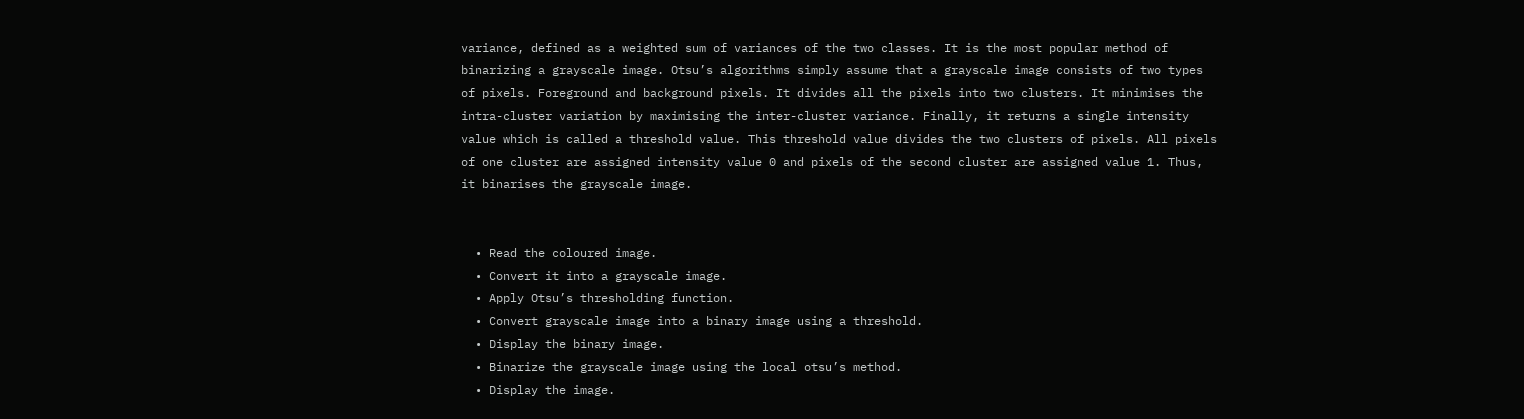variance, defined as a weighted sum of variances of the two classes. It is the most popular method of binarizing a grayscale image. Otsu’s algorithms simply assume that a grayscale image consists of two types of pixels. Foreground and background pixels. It divides all the pixels into two clusters. It minimises the intra-cluster variation by maximising the inter-cluster variance. Finally, it returns a single intensity value which is called a threshold value. This threshold value divides the two clusters of pixels. All pixels of one cluster are assigned intensity value 0 and pixels of the second cluster are assigned value 1. Thus, it binarises the grayscale image.


  • Read the coloured image.
  • Convert it into a grayscale image.
  • Apply Otsu’s thresholding function.
  • Convert grayscale image into a binary image using a threshold.
  • Display the binary image.
  • Binarize the grayscale image using the local otsu’s method.
  • Display the image.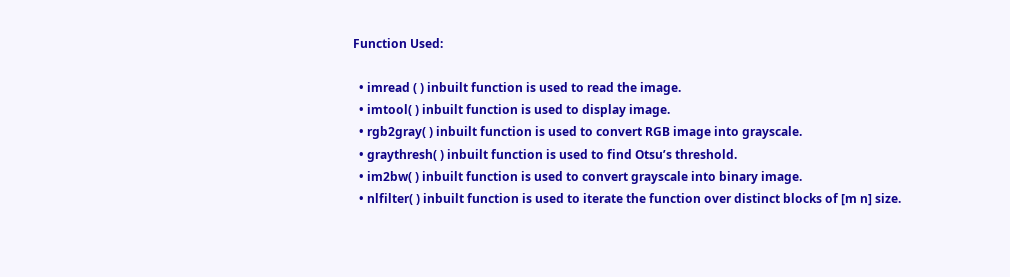Function Used:

  • imread ( ) inbuilt function is used to read the image.
  • imtool( ) inbuilt function is used to display image.
  • rgb2gray( ) inbuilt function is used to convert RGB image into grayscale.
  • graythresh( ) inbuilt function is used to find Otsu’s threshold.
  • im2bw( ) inbuilt function is used to convert grayscale into binary image.
  • nlfilter( ) inbuilt function is used to iterate the function over distinct blocks of [m n] size.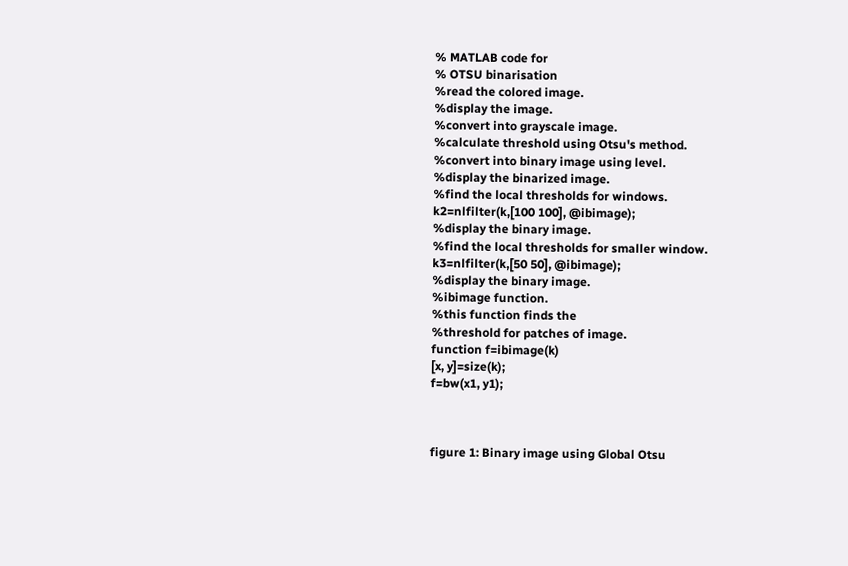% MATLAB code for
% OTSU binarisation
%read the colored image.
%display the image.
%convert into grayscale image.
%calculate threshold using Otsu's method.
%convert into binary image using level.
%display the binarized image.
%find the local thresholds for windows.
k2=nlfilter(k,[100 100], @ibimage);
%display the binary image.
%find the local thresholds for smaller window.
k3=nlfilter(k,[50 50], @ibimage);
%display the binary image.
%ibimage function.
%this function finds the
%threshold for patches of image.
function f=ibimage(k)
[x, y]=size(k);
f=bw(x1, y1);



figure 1: Binary image using Global Otsu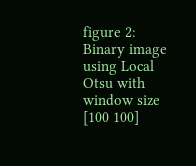figure 2: Binary image using Local Otsu with window size [100 100]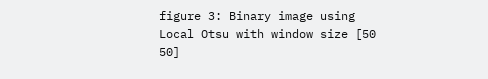figure 3: Binary image using Local Otsu with window size [50 50]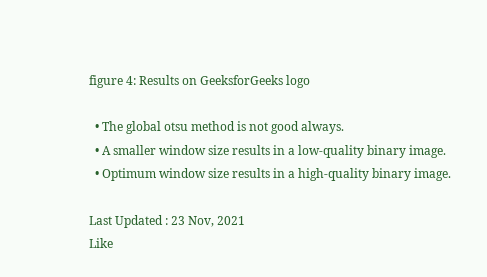figure 4: Results on GeeksforGeeks logo

  • The global otsu method is not good always.
  • A smaller window size results in a low-quality binary image.
  • Optimum window size results in a high-quality binary image.

Last Updated : 23 Nov, 2021
Like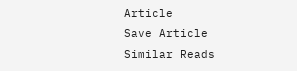Article
Save Article
Similar Reads